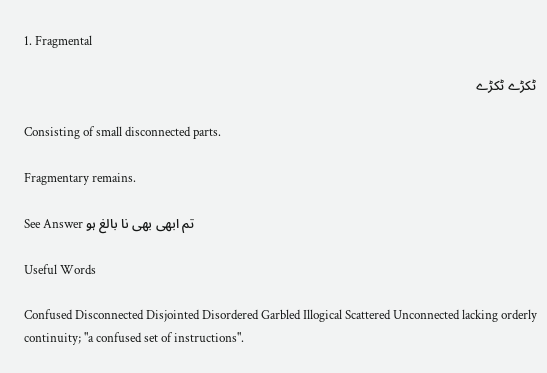1. Fragmental

ٹکڑے ٹکڑے

Consisting of small disconnected parts.

Fragmentary remains.

See Answer تم ابھی بھی نا بالغ ہو

Useful Words

Confused Disconnected Disjointed Disordered Garbled Illogical Scattered Unconnected lacking orderly continuity; "a confused set of instructions".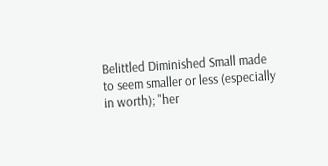Belittled Diminished Small made to seem smaller or less (especially in worth); "her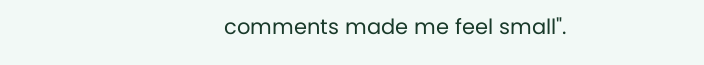comments made me feel small".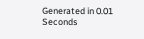Generated in 0.01 Seconds